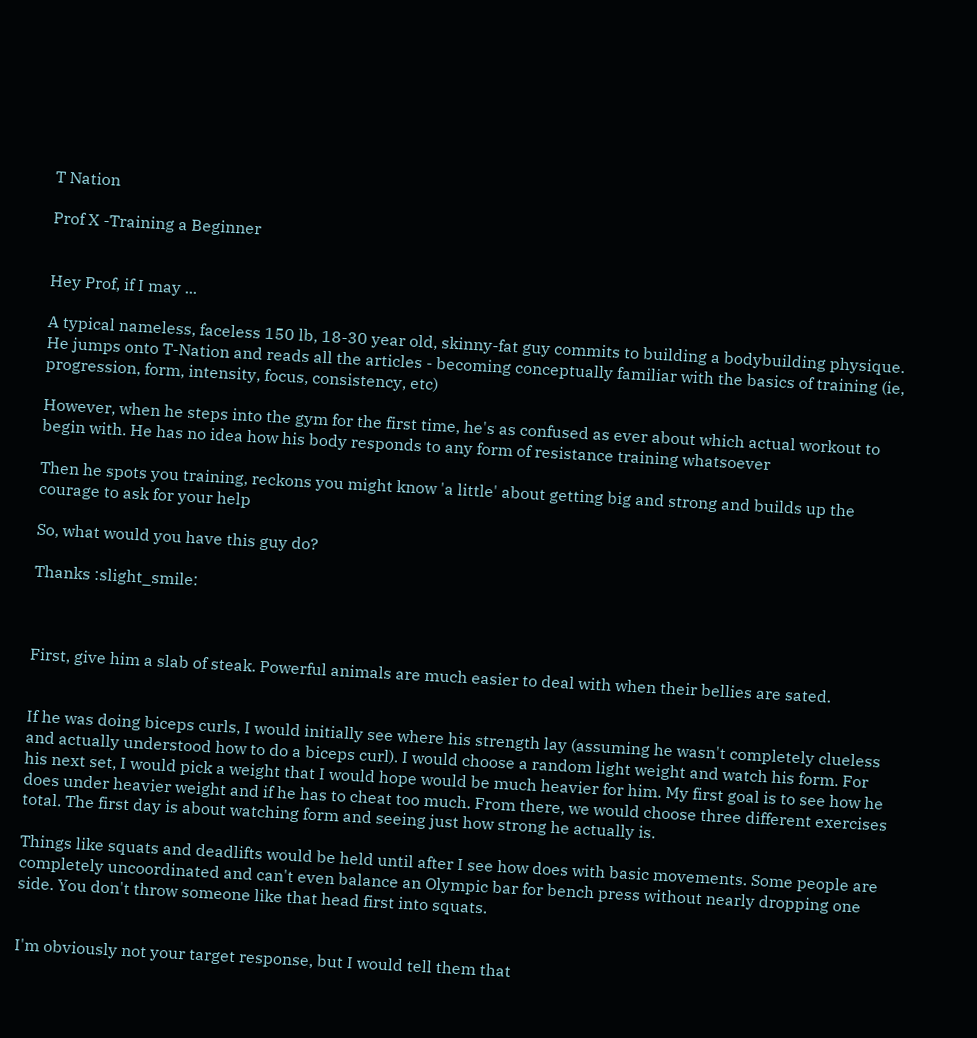T Nation

Prof X -Training a Beginner


Hey Prof, if I may ...

A typical nameless, faceless 150 lb, 18-30 year old, skinny-fat guy commits to building a bodybuilding physique. He jumps onto T-Nation and reads all the articles - becoming conceptually familiar with the basics of training (ie, progression, form, intensity, focus, consistency, etc)

However, when he steps into the gym for the first time, he's as confused as ever about which actual workout to begin with. He has no idea how his body responds to any form of resistance training whatsoever

Then he spots you training, reckons you might know 'a little' about getting big and strong and builds up the courage to ask for your help

So, what would you have this guy do?

Thanks :slight_smile:



First, give him a slab of steak. Powerful animals are much easier to deal with when their bellies are sated.


If he was doing biceps curls, I would initially see where his strength lay (assuming he wasn't completely clueless and actually understood how to do a biceps curl). I would choose a random light weight and watch his form. For his next set, I would pick a weight that I would hope would be much heavier for him. My first goal is to see how he does under heavier weight and if he has to cheat too much. From there, we would choose three different exercises total. The first day is about watching form and seeing just how strong he actually is.

Things like squats and deadlifts would be held until after I see how does with basic movements. Some people are completely uncoordinated and can't even balance an Olympic bar for bench press without nearly dropping one side. You don't throw someone like that head first into squats.


I'm obviously not your target response, but I would tell them that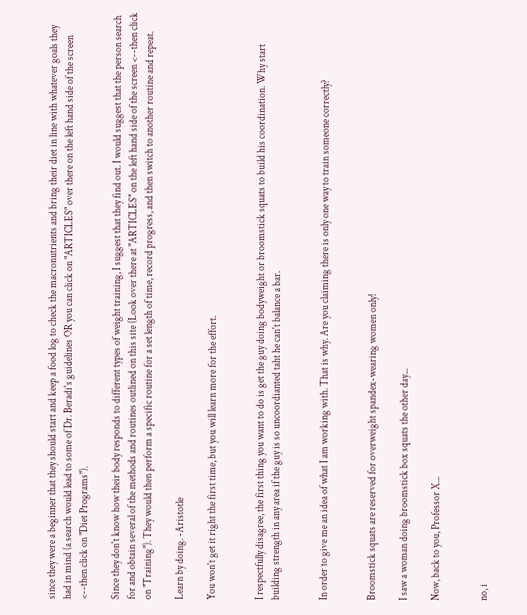since they were a beginner that they should start and keep a food log to check the macronutrients and bring their diet in line with whatever goals they had in mind (a search would lead to some of Dr. Beradi's guidelines OR you can click on "ARTICLES" over there on the left hand side of the screen <--then click on "Diet Programs").

Since they don't know how their body responds to different types of weight training, I suggest that they find out. I would suggest that the person search for and obtain several of the methods and routines outlined on this site (Look over there at "ARTICLES" on the left hand side of the screen <--then click on "Training"). They would then perform a specific routine for a set length of time, record progress, and then switch to another routine and repeat.

Learn by doing. -Aristotle

You won't get it right the first time, but you will learn more for the effort.


I respectfully disagree, the first thing you want to do is get the guy doing bodyweight or broomstick squats to build his coordination. Why start building strength in any area if the guy is so uncoordianted taht he can't balance a bar.


In order to give me an idea of what I am working with. That is why. Are you claiming there is only one way to train someone correctly?


Broomstick squats are reserved for overweight spandex-wearing women only!

I saw a woman doing broomstick box squats the other day...

Now, back to you, Professor X...


no, i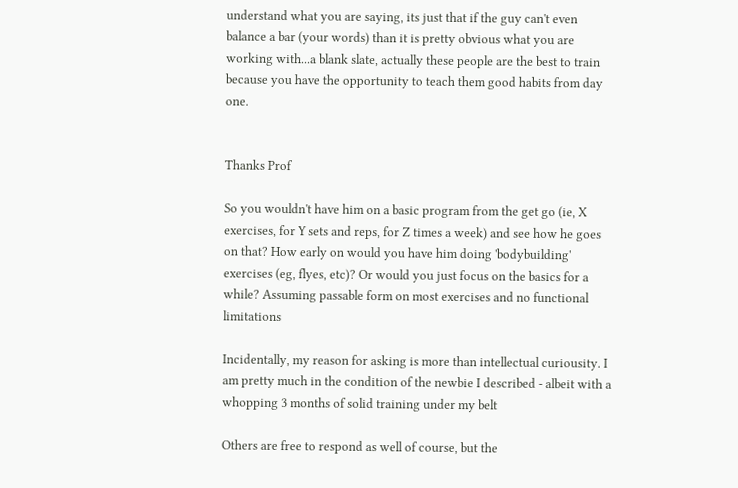understand what you are saying, its just that if the guy can't even balance a bar (your words) than it is pretty obvious what you are working with...a blank slate, actually these people are the best to train because you have the opportunity to teach them good habits from day one.


Thanks Prof

So you wouldn't have him on a basic program from the get go (ie, X exercises, for Y sets and reps, for Z times a week) and see how he goes on that? How early on would you have him doing 'bodybuilding' exercises (eg, flyes, etc)? Or would you just focus on the basics for a while? Assuming passable form on most exercises and no functional limitations

Incidentally, my reason for asking is more than intellectual curiousity. I am pretty much in the condition of the newbie I described - albeit with a whopping 3 months of solid training under my belt

Others are free to respond as well of course, but the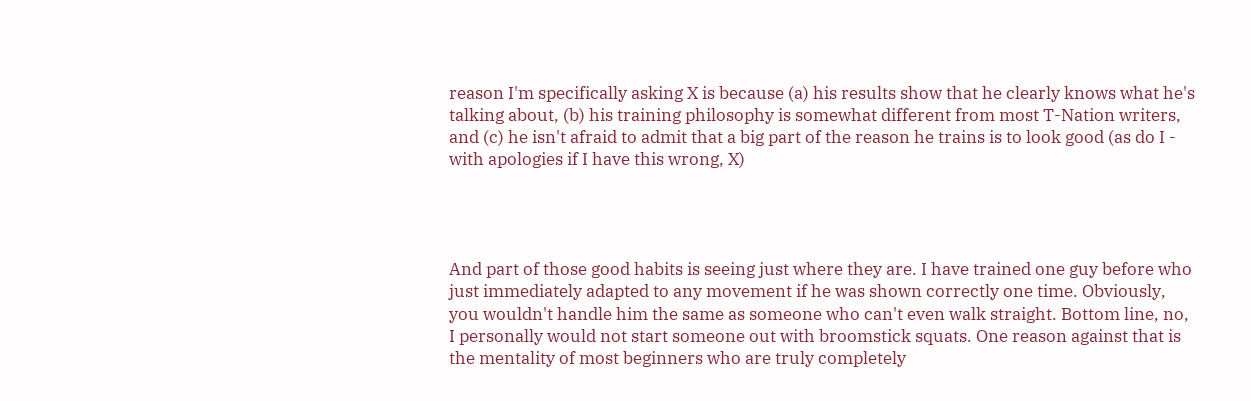reason I'm specifically asking X is because (a) his results show that he clearly knows what he's talking about, (b) his training philosophy is somewhat different from most T-Nation writers, and (c) he isn't afraid to admit that a big part of the reason he trains is to look good (as do I - with apologies if I have this wrong, X)




And part of those good habits is seeing just where they are. I have trained one guy before who just immediately adapted to any movement if he was shown correctly one time. Obviously, you wouldn't handle him the same as someone who can't even walk straight. Bottom line, no, I personally would not start someone out with broomstick squats. One reason against that is the mentality of most beginners who are truly completely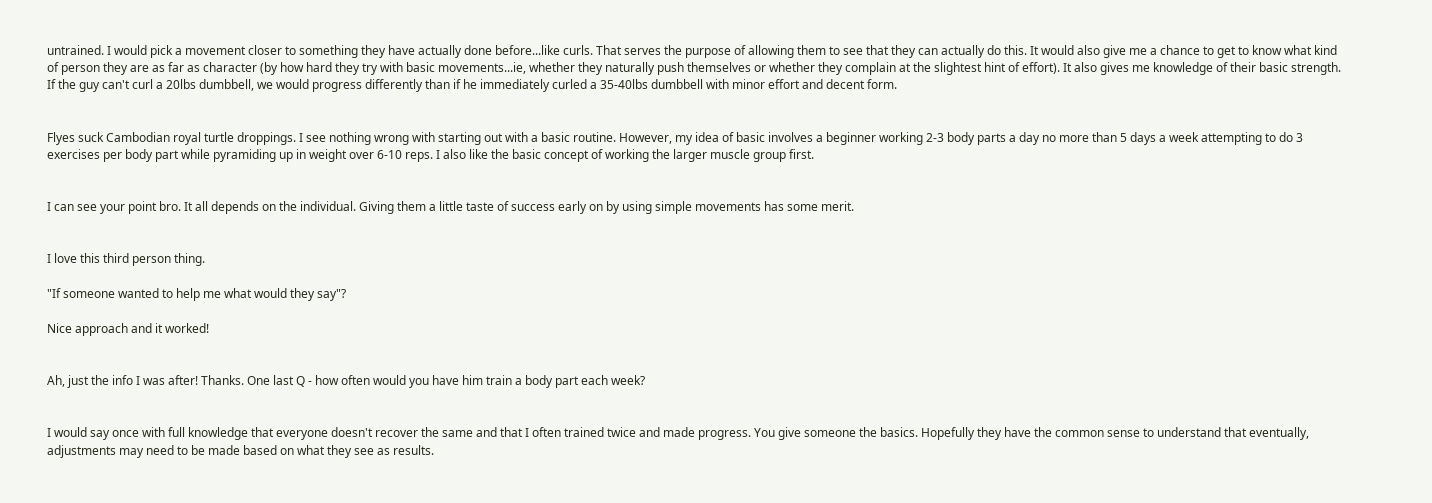untrained. I would pick a movement closer to something they have actually done before...like curls. That serves the purpose of allowing them to see that they can actually do this. It would also give me a chance to get to know what kind of person they are as far as character (by how hard they try with basic movements...ie, whether they naturally push themselves or whether they complain at the slightest hint of effort). It also gives me knowledge of their basic strength. If the guy can't curl a 20lbs dumbbell, we would progress differently than if he immediately curled a 35-40lbs dumbbell with minor effort and decent form.


Flyes suck Cambodian royal turtle droppings. I see nothing wrong with starting out with a basic routine. However, my idea of basic involves a beginner working 2-3 body parts a day no more than 5 days a week attempting to do 3 exercises per body part while pyramiding up in weight over 6-10 reps. I also like the basic concept of working the larger muscle group first.


I can see your point bro. It all depends on the individual. Giving them a little taste of success early on by using simple movements has some merit.


I love this third person thing.

"If someone wanted to help me what would they say"?

Nice approach and it worked!


Ah, just the info I was after! Thanks. One last Q - how often would you have him train a body part each week?


I would say once with full knowledge that everyone doesn't recover the same and that I often trained twice and made progress. You give someone the basics. Hopefully they have the common sense to understand that eventually, adjustments may need to be made based on what they see as results.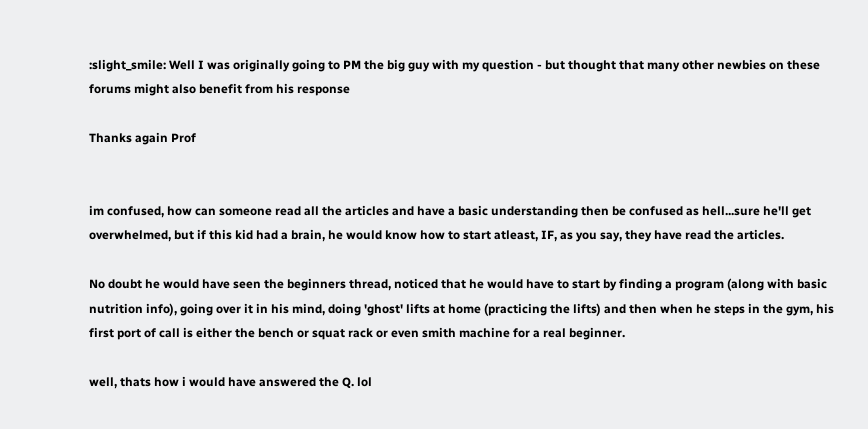:slight_smile: Well I was originally going to PM the big guy with my question - but thought that many other newbies on these forums might also benefit from his response

Thanks again Prof


im confused, how can someone read all the articles and have a basic understanding then be confused as hell...sure he'll get overwhelmed, but if this kid had a brain, he would know how to start atleast, IF, as you say, they have read the articles.

No doubt he would have seen the beginners thread, noticed that he would have to start by finding a program (along with basic nutrition info), going over it in his mind, doing 'ghost' lifts at home (practicing the lifts) and then when he steps in the gym, his first port of call is either the bench or squat rack or even smith machine for a real beginner.

well, thats how i would have answered the Q. lol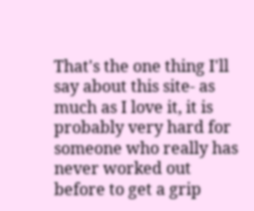That's the one thing I'll say about this site- as much as I love it, it is probably very hard for someone who really has never worked out before to get a grip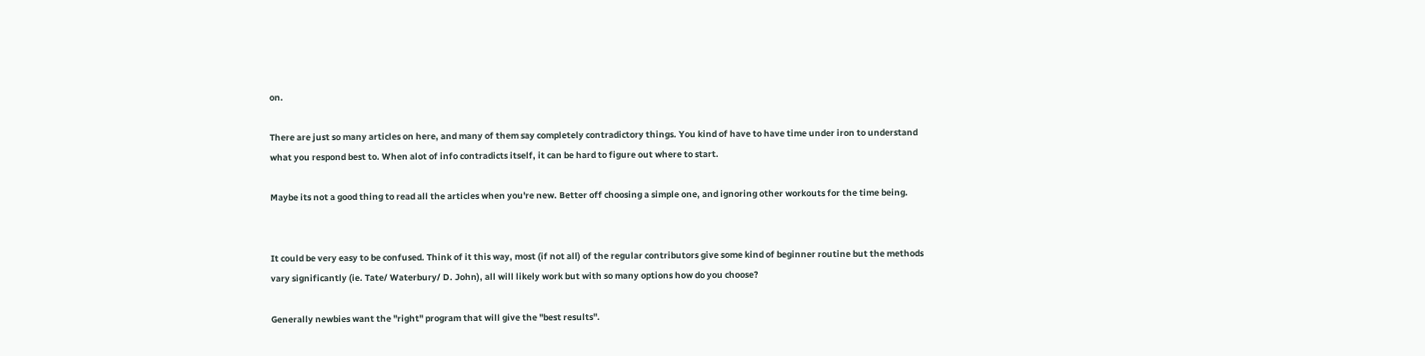on.

There are just so many articles on here, and many of them say completely contradictory things. You kind of have to have time under iron to understand what you respond best to. When alot of info contradicts itself, it can be hard to figure out where to start.

Maybe its not a good thing to read all the articles when you're new. Better off choosing a simple one, and ignoring other workouts for the time being.


It could be very easy to be confused. Think of it this way, most (if not all) of the regular contributors give some kind of beginner routine but the methods vary significantly (ie. Tate/ Waterbury/ D. John), all will likely work but with so many options how do you choose?

Generally newbies want the "right" program that will give the "best results".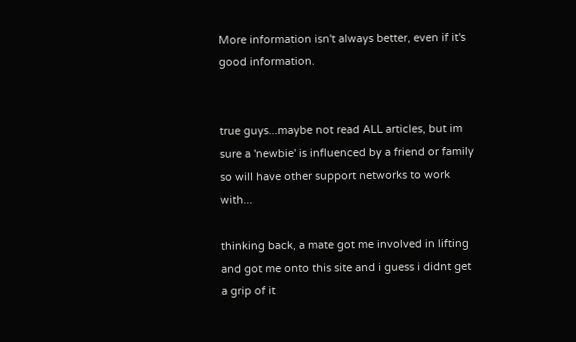More information isn't always better, even if it's good information.


true guys...maybe not read ALL articles, but im sure a 'newbie' is influenced by a friend or family so will have other support networks to work with...

thinking back, a mate got me involved in lifting and got me onto this site and i guess i didnt get a grip of it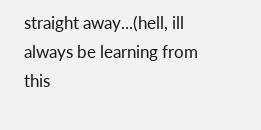straight away...(hell, ill always be learning from this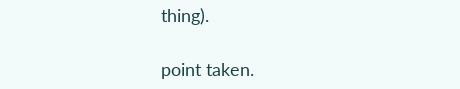thing).

point taken.